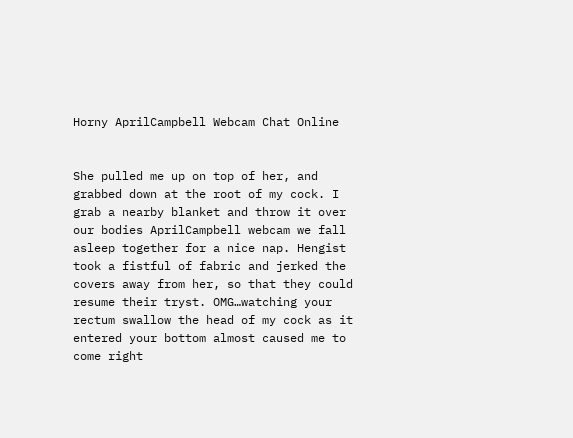Horny AprilCampbell Webcam Chat Online


She pulled me up on top of her, and grabbed down at the root of my cock. I grab a nearby blanket and throw it over our bodies AprilCampbell webcam we fall asleep together for a nice nap. Hengist took a fistful of fabric and jerked the covers away from her, so that they could resume their tryst. OMG…watching your rectum swallow the head of my cock as it entered your bottom almost caused me to come right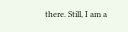there. Still, I am a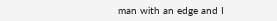man with an edge and I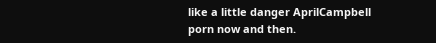like a little danger AprilCampbell porn now and then.